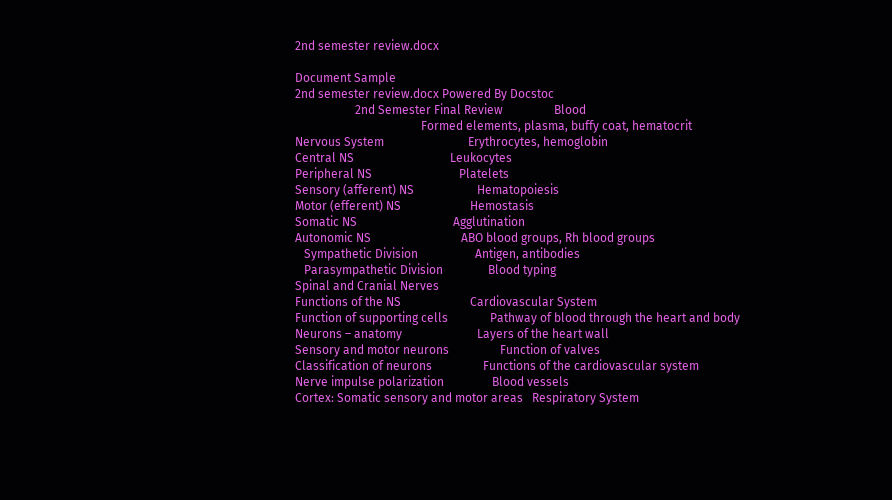2nd semester review.docx

Document Sample
2nd semester review.docx Powered By Docstoc
                    2nd Semester Final Review                 Blood
                                          Formed elements, plasma, buffy coat, hematocrit
Nervous System                            Erythrocytes, hemoglobin
Central NS                                Leukocytes
Peripheral NS                             Platelets
Sensory (afferent) NS                     Hematopoiesis
Motor (efferent) NS                       Hemostasis
Somatic NS                                Agglutination
Autonomic NS                              ABO blood groups, Rh blood groups
   Sympathetic Division                   Antigen, antibodies
   Parasympathetic Division               Blood typing
Spinal and Cranial Nerves
Functions of the NS                       Cardiovascular System
Function of supporting cells              Pathway of blood through the heart and body
Neurons – anatomy                         Layers of the heart wall
Sensory and motor neurons                 Function of valves
Classification of neurons                 Functions of the cardiovascular system
Nerve impulse polarization                Blood vessels
Cortex: Somatic sensory and motor areas   Respiratory System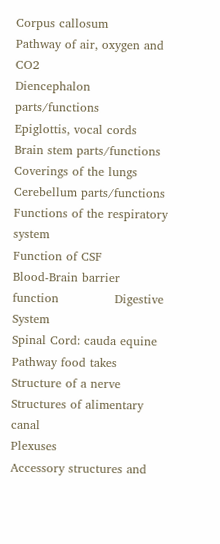Corpus callosum                           Pathway of air, oxygen and CO2
Diencephalon parts/functions              Epiglottis, vocal cords
Brain stem parts/functions                Coverings of the lungs
Cerebellum parts/functions                Functions of the respiratory system
Function of CSF
Blood-Brain barrier function              Digestive System
Spinal Cord: cauda equine                 Pathway food takes
Structure of a nerve                      Structures of alimentary canal
Plexuses                                  Accessory structures and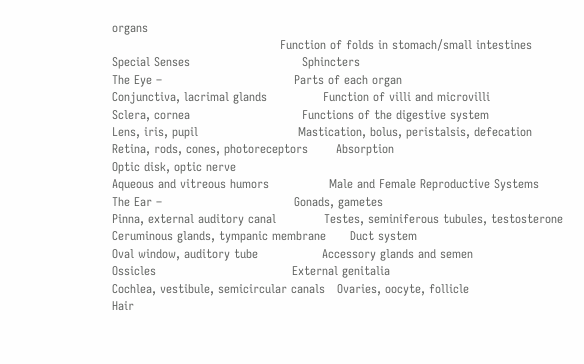organs
                                          Function of folds in stomach/small intestines
Special Senses                            Sphincters
The Eye –                                 Parts of each organ
Conjunctiva, lacrimal glands              Function of villi and microvilli
Sclera, cornea                            Functions of the digestive system
Lens, iris, pupil                         Mastication, bolus, peristalsis, defecation
Retina, rods, cones, photoreceptors       Absorption
Optic disk, optic nerve
Aqueous and vitreous humors               Male and Female Reproductive Systems
The Ear –                                 Gonads, gametes
Pinna, external auditory canal            Testes, seminiferous tubules, testosterone
Ceruminous glands, tympanic membrane      Duct system
Oval window, auditory tube                Accessory glands and semen
Ossicles                                  External genitalia
Cochlea, vestibule, semicircular canals   Ovaries, oocyte, follicle
Hair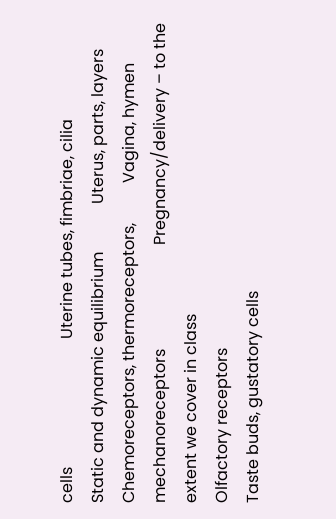cells                                Uterine tubes, fimbriae, cilia
Static and dynamic equilibrium            Uterus, parts, layers
Chemoreceptors, thermoreceptors,          Vagina, hymen
mechanoreceptors                          Pregnancy/delivery – to the extent we cover in class
Olfactory receptors
Taste buds, gustatory cells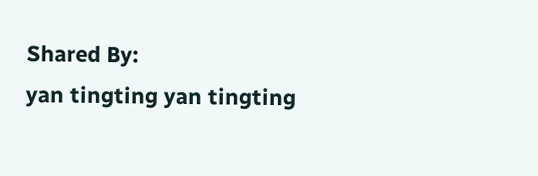Shared By:
yan tingting yan tingting